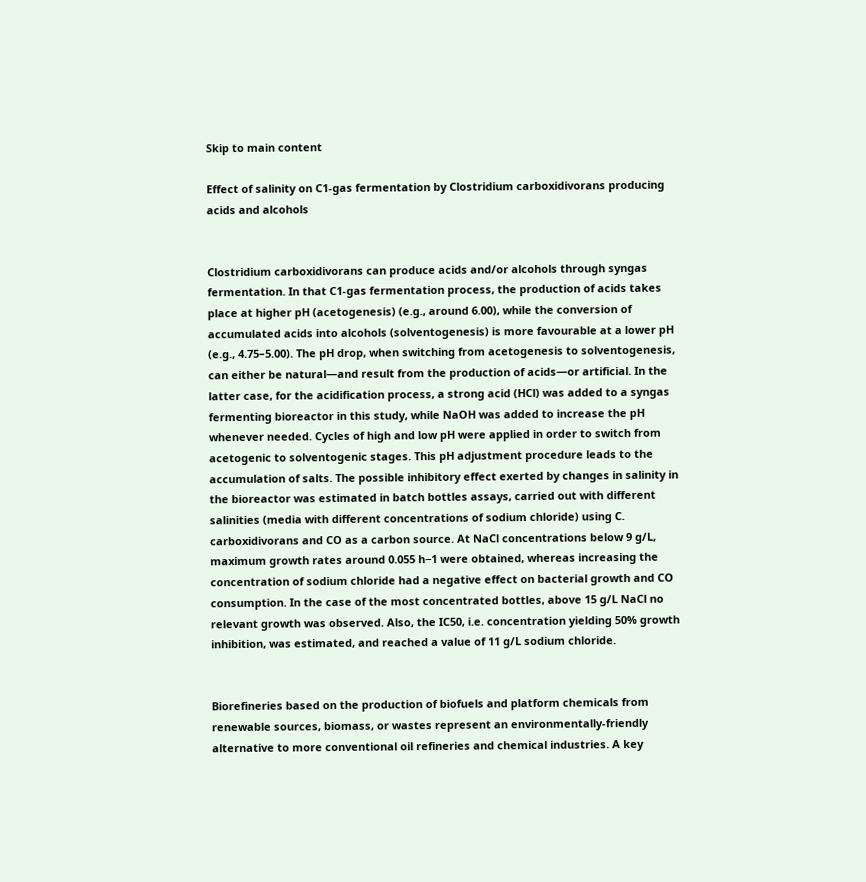Skip to main content

Effect of salinity on C1-gas fermentation by Clostridium carboxidivorans producing acids and alcohols


Clostridium carboxidivorans can produce acids and/or alcohols through syngas fermentation. In that C1-gas fermentation process, the production of acids takes place at higher pH (acetogenesis) (e.g., around 6.00), while the conversion of accumulated acids into alcohols (solventogenesis) is more favourable at a lower pH (e.g., 4.75–5.00). The pH drop, when switching from acetogenesis to solventogenesis, can either be natural—and result from the production of acids—or artificial. In the latter case, for the acidification process, a strong acid (HCl) was added to a syngas fermenting bioreactor in this study, while NaOH was added to increase the pH whenever needed. Cycles of high and low pH were applied in order to switch from acetogenic to solventogenic stages. This pH adjustment procedure leads to the accumulation of salts. The possible inhibitory effect exerted by changes in salinity in the bioreactor was estimated in batch bottles assays, carried out with different salinities (media with different concentrations of sodium chloride) using C. carboxidivorans and CO as a carbon source. At NaCl concentrations below 9 g/L, maximum growth rates around 0.055 h−1 were obtained, whereas increasing the concentration of sodium chloride had a negative effect on bacterial growth and CO consumption. In the case of the most concentrated bottles, above 15 g/L NaCl no relevant growth was observed. Also, the IC50, i.e. concentration yielding 50% growth inhibition, was estimated, and reached a value of 11 g/L sodium chloride.


Biorefineries based on the production of biofuels and platform chemicals from renewable sources, biomass, or wastes represent an environmentally-friendly alternative to more conventional oil refineries and chemical industries. A key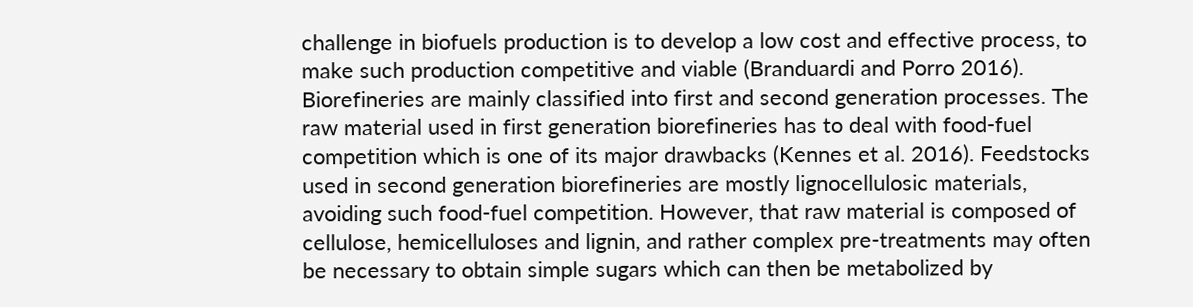challenge in biofuels production is to develop a low cost and effective process, to make such production competitive and viable (Branduardi and Porro 2016). Biorefineries are mainly classified into first and second generation processes. The raw material used in first generation biorefineries has to deal with food-fuel competition which is one of its major drawbacks (Kennes et al. 2016). Feedstocks used in second generation biorefineries are mostly lignocellulosic materials, avoiding such food-fuel competition. However, that raw material is composed of cellulose, hemicelluloses and lignin, and rather complex pre-treatments may often be necessary to obtain simple sugars which can then be metabolized by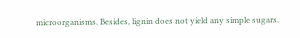microorganisms. Besides, lignin does not yield any simple sugars.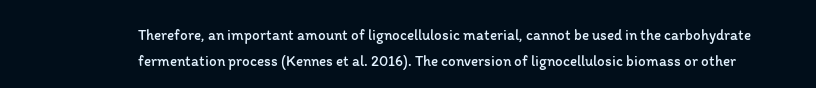Therefore, an important amount of lignocellulosic material, cannot be used in the carbohydrate fermentation process (Kennes et al. 2016). The conversion of lignocellulosic biomass or other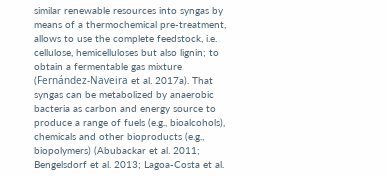similar renewable resources into syngas by means of a thermochemical pre-treatment, allows to use the complete feedstock, i.e. cellulose, hemicelluloses but also lignin; to obtain a fermentable gas mixture (Fernández-Naveira et al. 2017a). That syngas can be metabolized by anaerobic bacteria as carbon and energy source to produce a range of fuels (e.g., bioalcohols), chemicals and other bioproducts (e.g., biopolymers) (Abubackar et al. 2011; Bengelsdorf et al. 2013; Lagoa-Costa et al.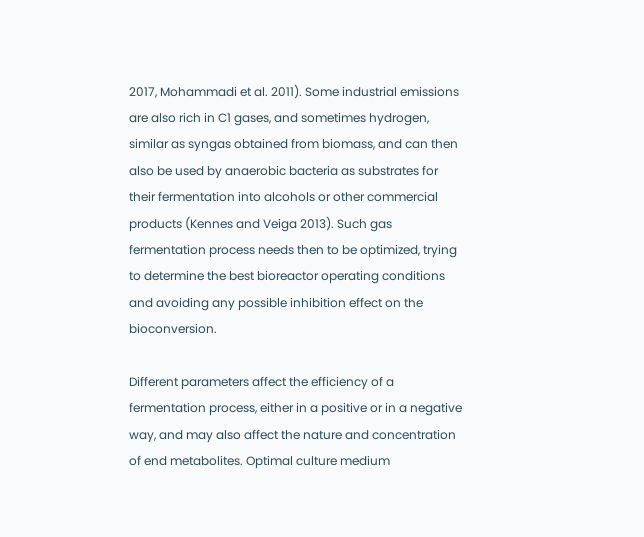2017, Mohammadi et al. 2011). Some industrial emissions are also rich in C1 gases, and sometimes hydrogen, similar as syngas obtained from biomass, and can then also be used by anaerobic bacteria as substrates for their fermentation into alcohols or other commercial products (Kennes and Veiga 2013). Such gas fermentation process needs then to be optimized, trying to determine the best bioreactor operating conditions and avoiding any possible inhibition effect on the bioconversion.

Different parameters affect the efficiency of a fermentation process, either in a positive or in a negative way, and may also affect the nature and concentration of end metabolites. Optimal culture medium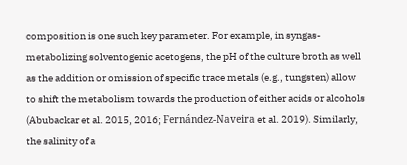composition is one such key parameter. For example, in syngas-metabolizing solventogenic acetogens, the pH of the culture broth as well as the addition or omission of specific trace metals (e.g., tungsten) allow to shift the metabolism towards the production of either acids or alcohols (Abubackar et al. 2015, 2016; Fernández-Naveira et al. 2019). Similarly, the salinity of a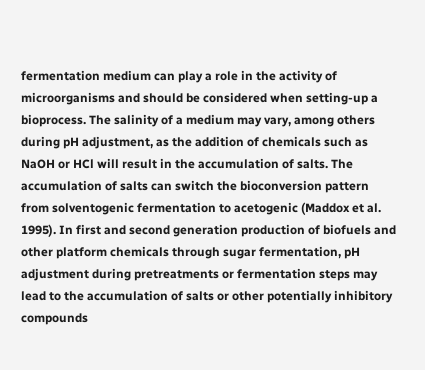fermentation medium can play a role in the activity of microorganisms and should be considered when setting-up a bioprocess. The salinity of a medium may vary, among others during pH adjustment, as the addition of chemicals such as NaOH or HCl will result in the accumulation of salts. The accumulation of salts can switch the bioconversion pattern from solventogenic fermentation to acetogenic (Maddox et al. 1995). In first and second generation production of biofuels and other platform chemicals through sugar fermentation, pH adjustment during pretreatments or fermentation steps may lead to the accumulation of salts or other potentially inhibitory compounds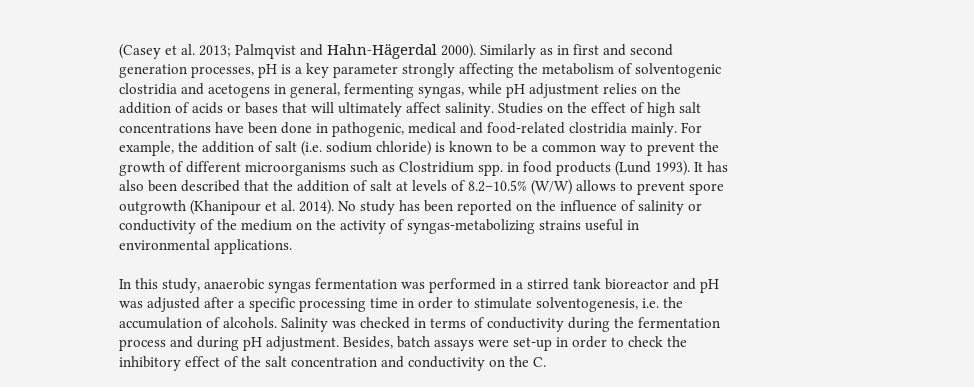(Casey et al. 2013; Palmqvist and Hahn-Hägerdal 2000). Similarly as in first and second generation processes, pH is a key parameter strongly affecting the metabolism of solventogenic clostridia and acetogens in general, fermenting syngas, while pH adjustment relies on the addition of acids or bases that will ultimately affect salinity. Studies on the effect of high salt concentrations have been done in pathogenic, medical and food-related clostridia mainly. For example, the addition of salt (i.e. sodium chloride) is known to be a common way to prevent the growth of different microorganisms such as Clostridium spp. in food products (Lund 1993). It has also been described that the addition of salt at levels of 8.2–10.5% (W/W) allows to prevent spore outgrowth (Khanipour et al. 2014). No study has been reported on the influence of salinity or conductivity of the medium on the activity of syngas-metabolizing strains useful in environmental applications.

In this study, anaerobic syngas fermentation was performed in a stirred tank bioreactor and pH was adjusted after a specific processing time in order to stimulate solventogenesis, i.e. the accumulation of alcohols. Salinity was checked in terms of conductivity during the fermentation process and during pH adjustment. Besides, batch assays were set-up in order to check the inhibitory effect of the salt concentration and conductivity on the C.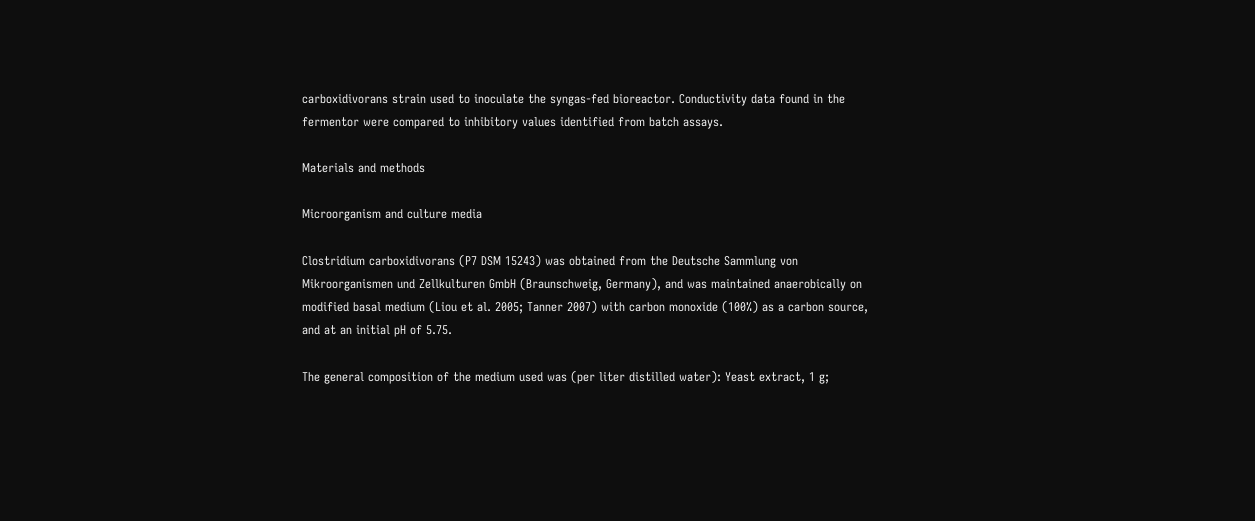carboxidivorans strain used to inoculate the syngas-fed bioreactor. Conductivity data found in the fermentor were compared to inhibitory values identified from batch assays.

Materials and methods

Microorganism and culture media

Clostridium carboxidivorans (P7 DSM 15243) was obtained from the Deutsche Sammlung von Mikroorganismen und Zellkulturen GmbH (Braunschweig, Germany), and was maintained anaerobically on modified basal medium (Liou et al. 2005; Tanner 2007) with carbon monoxide (100%) as a carbon source, and at an initial pH of 5.75.

The general composition of the medium used was (per liter distilled water): Yeast extract, 1 g;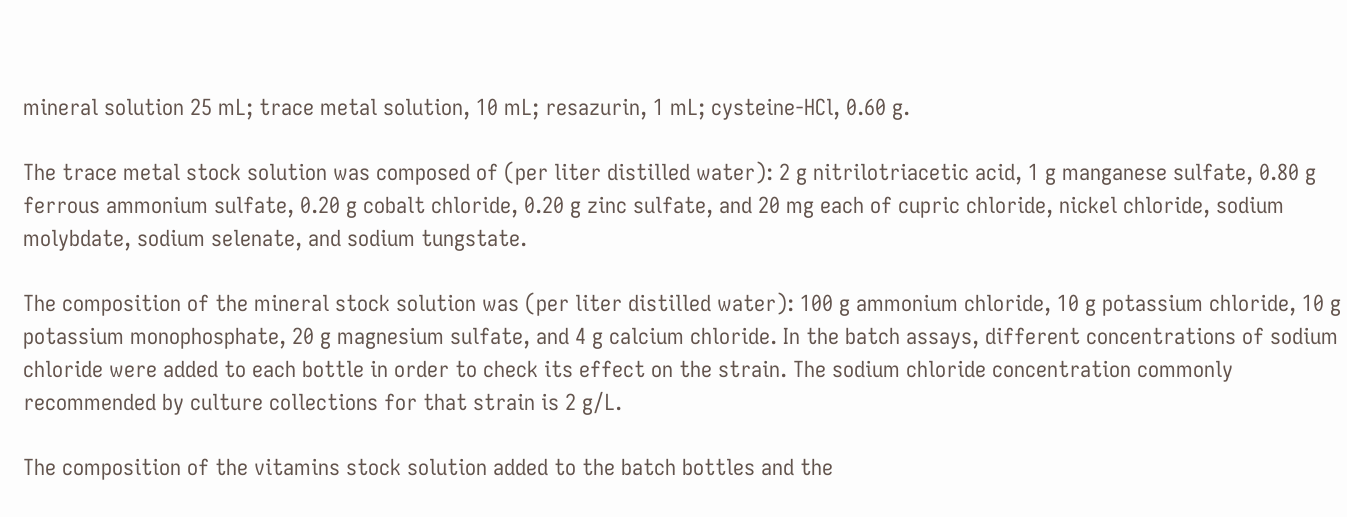mineral solution 25 mL; trace metal solution, 10 mL; resazurin, 1 mL; cysteine-HCl, 0.60 g.

The trace metal stock solution was composed of (per liter distilled water): 2 g nitrilotriacetic acid, 1 g manganese sulfate, 0.80 g ferrous ammonium sulfate, 0.20 g cobalt chloride, 0.20 g zinc sulfate, and 20 mg each of cupric chloride, nickel chloride, sodium molybdate, sodium selenate, and sodium tungstate.

The composition of the mineral stock solution was (per liter distilled water): 100 g ammonium chloride, 10 g potassium chloride, 10 g potassium monophosphate, 20 g magnesium sulfate, and 4 g calcium chloride. In the batch assays, different concentrations of sodium chloride were added to each bottle in order to check its effect on the strain. The sodium chloride concentration commonly recommended by culture collections for that strain is 2 g/L.

The composition of the vitamins stock solution added to the batch bottles and the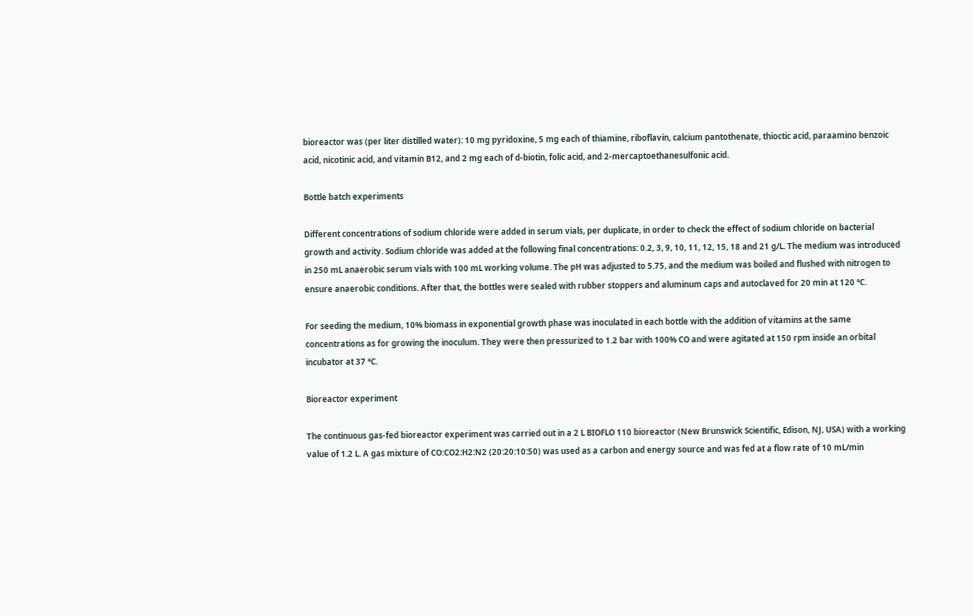bioreactor was (per liter distilled water): 10 mg pyridoxine, 5 mg each of thiamine, riboflavin, calcium pantothenate, thioctic acid, paraamino benzoic acid, nicotinic acid, and vitamin B12, and 2 mg each of d-biotin, folic acid, and 2-mercaptoethanesulfonic acid.

Bottle batch experiments

Different concentrations of sodium chloride were added in serum vials, per duplicate, in order to check the effect of sodium chloride on bacterial growth and activity. Sodium chloride was added at the following final concentrations: 0.2, 3, 9, 10, 11, 12, 15, 18 and 21 g/L. The medium was introduced in 250 mL anaerobic serum vials with 100 mL working volume. The pH was adjusted to 5.75, and the medium was boiled and flushed with nitrogen to ensure anaerobic conditions. After that, the bottles were sealed with rubber stoppers and aluminum caps and autoclaved for 20 min at 120 °C.

For seeding the medium, 10% biomass in exponential growth phase was inoculated in each bottle with the addition of vitamins at the same concentrations as for growing the inoculum. They were then pressurized to 1.2 bar with 100% CO and were agitated at 150 rpm inside an orbital incubator at 37 °C.

Bioreactor experiment

The continuous gas-fed bioreactor experiment was carried out in a 2 L BIOFLO 110 bioreactor (New Brunswick Scientific, Edison, NJ, USA) with a working value of 1.2 L. A gas mixture of CO:CO2:H2:N2 (20:20:10:50) was used as a carbon and energy source and was fed at a flow rate of 10 mL/min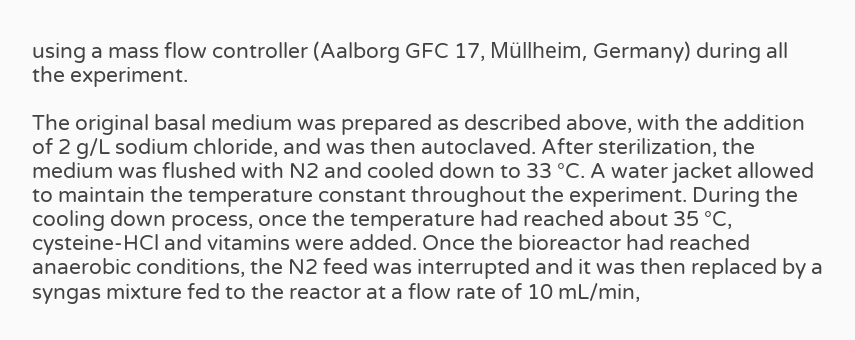using a mass flow controller (Aalborg GFC 17, Müllheim, Germany) during all the experiment.

The original basal medium was prepared as described above, with the addition of 2 g/L sodium chloride, and was then autoclaved. After sterilization, the medium was flushed with N2 and cooled down to 33 °C. A water jacket allowed to maintain the temperature constant throughout the experiment. During the cooling down process, once the temperature had reached about 35 °C, cysteine-HCl and vitamins were added. Once the bioreactor had reached anaerobic conditions, the N2 feed was interrupted and it was then replaced by a syngas mixture fed to the reactor at a flow rate of 10 mL/min,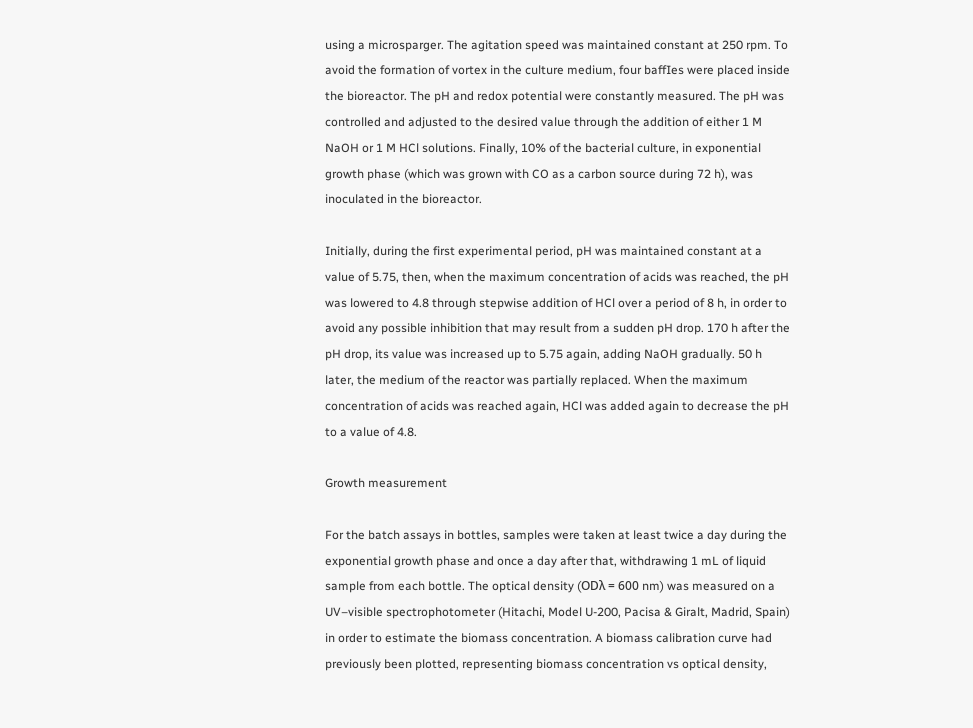using a microsparger. The agitation speed was maintained constant at 250 rpm. To avoid the formation of vortex in the culture medium, four baffIes were placed inside the bioreactor. The pH and redox potential were constantly measured. The pH was controlled and adjusted to the desired value through the addition of either 1 M NaOH or 1 M HCl solutions. Finally, 10% of the bacterial culture, in exponential growth phase (which was grown with CO as a carbon source during 72 h), was inoculated in the bioreactor.

Initially, during the first experimental period, pH was maintained constant at a value of 5.75, then, when the maximum concentration of acids was reached, the pH was lowered to 4.8 through stepwise addition of HCl over a period of 8 h, in order to avoid any possible inhibition that may result from a sudden pH drop. 170 h after the pH drop, its value was increased up to 5.75 again, adding NaOH gradually. 50 h later, the medium of the reactor was partially replaced. When the maximum concentration of acids was reached again, HCl was added again to decrease the pH to a value of 4.8.

Growth measurement

For the batch assays in bottles, samples were taken at least twice a day during the exponential growth phase and once a day after that, withdrawing 1 mL of liquid sample from each bottle. The optical density (ODλ = 600 nm) was measured on a UV–visible spectrophotometer (Hitachi, Model U-200, Pacisa & Giralt, Madrid, Spain) in order to estimate the biomass concentration. A biomass calibration curve had previously been plotted, representing biomass concentration vs optical density,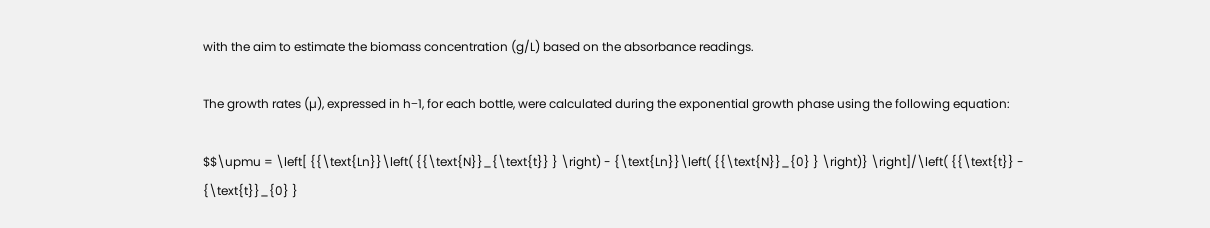with the aim to estimate the biomass concentration (g/L) based on the absorbance readings.

The growth rates (µ), expressed in h−1, for each bottle, were calculated during the exponential growth phase using the following equation:

$$\upmu = \left[ {{\text{Ln}}\left( {{\text{N}}_{\text{t}} } \right) - {\text{Ln}}\left( {{\text{N}}_{0} } \right)} \right]/\left( {{\text{t}} - {\text{t}}_{0} }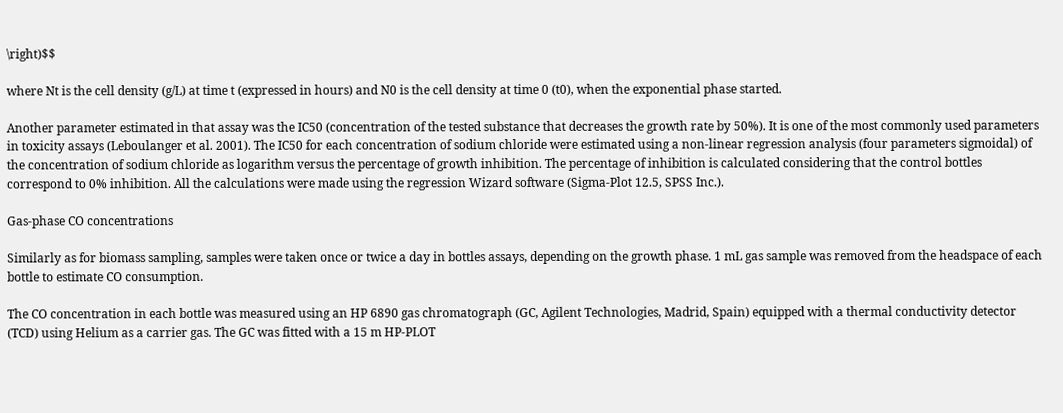\right)$$

where Nt is the cell density (g/L) at time t (expressed in hours) and N0 is the cell density at time 0 (t0), when the exponential phase started.

Another parameter estimated in that assay was the IC50 (concentration of the tested substance that decreases the growth rate by 50%). It is one of the most commonly used parameters in toxicity assays (Leboulanger et al. 2001). The IC50 for each concentration of sodium chloride were estimated using a non-linear regression analysis (four parameters sigmoidal) of the concentration of sodium chloride as logarithm versus the percentage of growth inhibition. The percentage of inhibition is calculated considering that the control bottles correspond to 0% inhibition. All the calculations were made using the regression Wizard software (Sigma-Plot 12.5, SPSS Inc.).

Gas-phase CO concentrations

Similarly as for biomass sampling, samples were taken once or twice a day in bottles assays, depending on the growth phase. 1 mL gas sample was removed from the headspace of each bottle to estimate CO consumption.

The CO concentration in each bottle was measured using an HP 6890 gas chromatograph (GC, Agilent Technologies, Madrid, Spain) equipped with a thermal conductivity detector (TCD) using Helium as a carrier gas. The GC was fitted with a 15 m HP-PLOT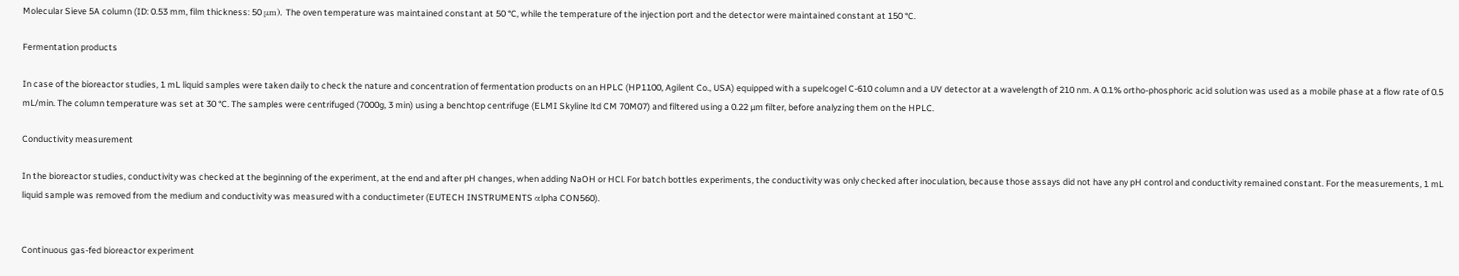Molecular Sieve 5A column (ID: 0.53 mm, film thickness: 50 μm). The oven temperature was maintained constant at 50 °C, while the temperature of the injection port and the detector were maintained constant at 150 °C.

Fermentation products

In case of the bioreactor studies, 1 mL liquid samples were taken daily to check the nature and concentration of fermentation products on an HPLC (HP1100, Agilent Co., USA) equipped with a supelcogel C-610 column and a UV detector at a wavelength of 210 nm. A 0.1% ortho-phosphoric acid solution was used as a mobile phase at a flow rate of 0.5 mL/min. The column temperature was set at 30 °C. The samples were centrifuged (7000g, 3 min) using a benchtop centrifuge (ELMI Skyline ltd CM 70M07) and filtered using a 0.22 µm filter, before analyzing them on the HPLC.

Conductivity measurement

In the bioreactor studies, conductivity was checked at the beginning of the experiment, at the end and after pH changes, when adding NaOH or HCl. For batch bottles experiments, the conductivity was only checked after inoculation, because those assays did not have any pH control and conductivity remained constant. For the measurements, 1 mL liquid sample was removed from the medium and conductivity was measured with a conductimeter (EUTECH INSTRUMENTS αlpha CON560).


Continuous gas-fed bioreactor experiment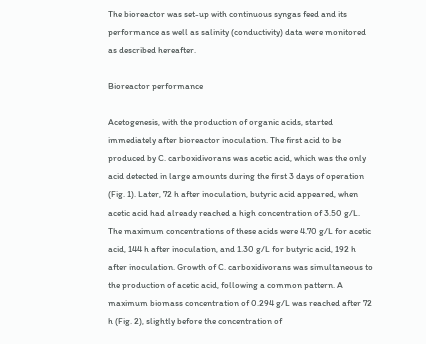The bioreactor was set-up with continuous syngas feed and its performance as well as salinity (conductivity) data were monitored as described hereafter.

Bioreactor performance

Acetogenesis, with the production of organic acids, started immediately after bioreactor inoculation. The first acid to be produced by C. carboxidivorans was acetic acid, which was the only acid detected in large amounts during the first 3 days of operation (Fig. 1). Later, 72 h after inoculation, butyric acid appeared, when acetic acid had already reached a high concentration of 3.50 g/L. The maximum concentrations of these acids were 4.70 g/L for acetic acid, 144 h after inoculation, and 1.30 g/L for butyric acid, 192 h after inoculation. Growth of C. carboxidivorans was simultaneous to the production of acetic acid, following a common pattern. A maximum biomass concentration of 0.294 g/L was reached after 72 h (Fig. 2), slightly before the concentration of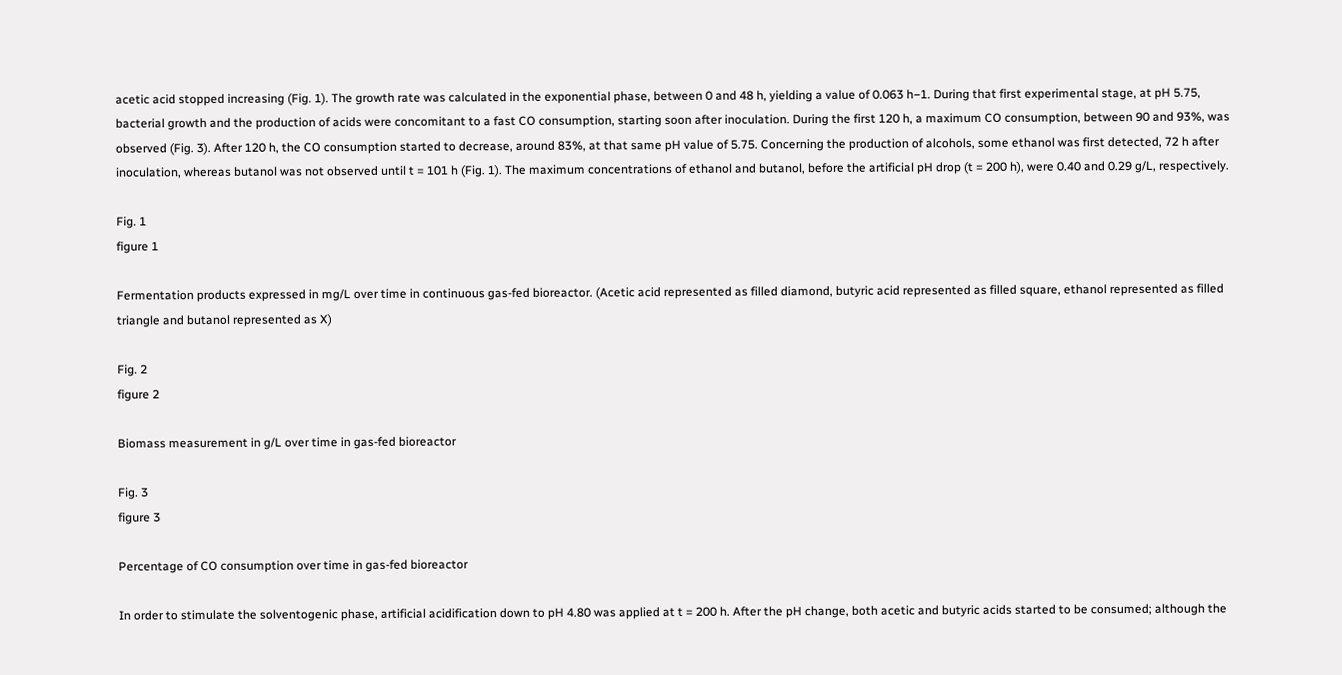acetic acid stopped increasing (Fig. 1). The growth rate was calculated in the exponential phase, between 0 and 48 h, yielding a value of 0.063 h−1. During that first experimental stage, at pH 5.75, bacterial growth and the production of acids were concomitant to a fast CO consumption, starting soon after inoculation. During the first 120 h, a maximum CO consumption, between 90 and 93%, was observed (Fig. 3). After 120 h, the CO consumption started to decrease, around 83%, at that same pH value of 5.75. Concerning the production of alcohols, some ethanol was first detected, 72 h after inoculation, whereas butanol was not observed until t = 101 h (Fig. 1). The maximum concentrations of ethanol and butanol, before the artificial pH drop (t = 200 h), were 0.40 and 0.29 g/L, respectively.

Fig. 1
figure 1

Fermentation products expressed in mg/L over time in continuous gas-fed bioreactor. (Acetic acid represented as filled diamond, butyric acid represented as filled square, ethanol represented as filled triangle and butanol represented as X)

Fig. 2
figure 2

Biomass measurement in g/L over time in gas-fed bioreactor

Fig. 3
figure 3

Percentage of CO consumption over time in gas-fed bioreactor

In order to stimulate the solventogenic phase, artificial acidification down to pH 4.80 was applied at t = 200 h. After the pH change, both acetic and butyric acids started to be consumed; although the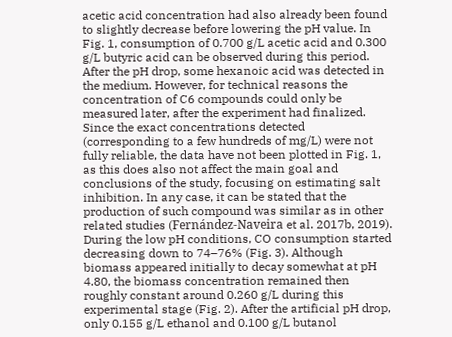acetic acid concentration had also already been found to slightly decrease before lowering the pH value. In Fig. 1, consumption of 0.700 g/L acetic acid and 0.300 g/L butyric acid can be observed during this period. After the pH drop, some hexanoic acid was detected in the medium. However, for technical reasons the concentration of C6 compounds could only be measured later, after the experiment had finalized. Since the exact concentrations detected (corresponding to a few hundreds of mg/L) were not fully reliable, the data have not been plotted in Fig. 1, as this does also not affect the main goal and conclusions of the study, focusing on estimating salt inhibition. In any case, it can be stated that the production of such compound was similar as in other related studies (Fernández-Naveira et al. 2017b, 2019). During the low pH conditions, CO consumption started decreasing down to 74–76% (Fig. 3). Although biomass appeared initially to decay somewhat at pH 4.80, the biomass concentration remained then roughly constant around 0.260 g/L during this experimental stage (Fig. 2). After the artificial pH drop, only 0.155 g/L ethanol and 0.100 g/L butanol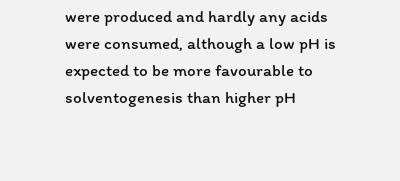were produced and hardly any acids were consumed, although a low pH is expected to be more favourable to solventogenesis than higher pH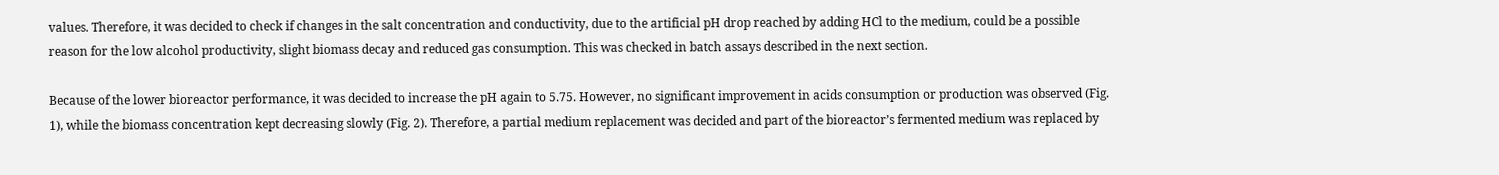values. Therefore, it was decided to check if changes in the salt concentration and conductivity, due to the artificial pH drop reached by adding HCl to the medium, could be a possible reason for the low alcohol productivity, slight biomass decay and reduced gas consumption. This was checked in batch assays described in the next section.

Because of the lower bioreactor performance, it was decided to increase the pH again to 5.75. However, no significant improvement in acids consumption or production was observed (Fig. 1), while the biomass concentration kept decreasing slowly (Fig. 2). Therefore, a partial medium replacement was decided and part of the bioreactor’s fermented medium was replaced by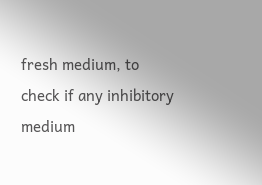fresh medium, to check if any inhibitory medium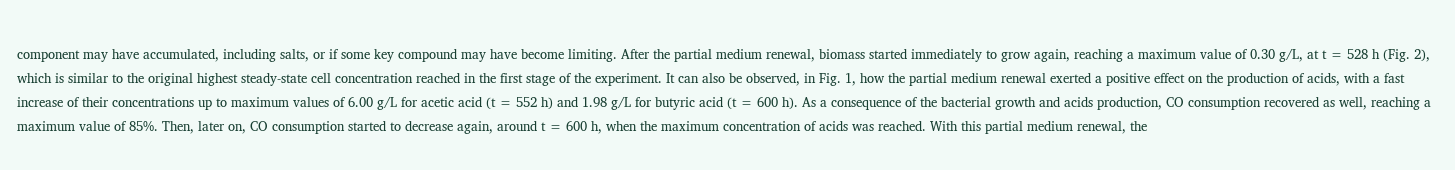component may have accumulated, including salts, or if some key compound may have become limiting. After the partial medium renewal, biomass started immediately to grow again, reaching a maximum value of 0.30 g/L, at t = 528 h (Fig. 2), which is similar to the original highest steady-state cell concentration reached in the first stage of the experiment. It can also be observed, in Fig. 1, how the partial medium renewal exerted a positive effect on the production of acids, with a fast increase of their concentrations up to maximum values of 6.00 g/L for acetic acid (t = 552 h) and 1.98 g/L for butyric acid (t = 600 h). As a consequence of the bacterial growth and acids production, CO consumption recovered as well, reaching a maximum value of 85%. Then, later on, CO consumption started to decrease again, around t = 600 h, when the maximum concentration of acids was reached. With this partial medium renewal, the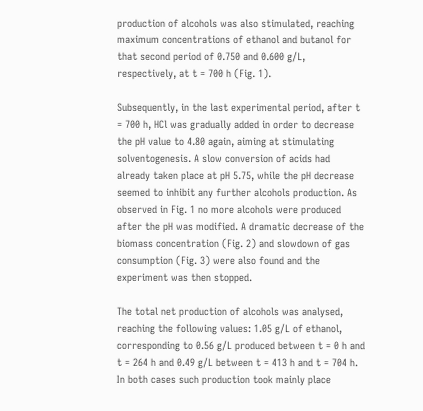production of alcohols was also stimulated, reaching maximum concentrations of ethanol and butanol for that second period of 0.750 and 0.600 g/L, respectively, at t = 700 h (Fig. 1).

Subsequently, in the last experimental period, after t = 700 h, HCl was gradually added in order to decrease the pH value to 4.80 again, aiming at stimulating solventogenesis. A slow conversion of acids had already taken place at pH 5.75, while the pH decrease seemed to inhibit any further alcohols production. As observed in Fig. 1 no more alcohols were produced after the pH was modified. A dramatic decrease of the biomass concentration (Fig. 2) and slowdown of gas consumption (Fig. 3) were also found and the experiment was then stopped.

The total net production of alcohols was analysed, reaching the following values: 1.05 g/L of ethanol, corresponding to 0.56 g/L produced between t = 0 h and t = 264 h and 0.49 g/L between t = 413 h and t = 704 h. In both cases such production took mainly place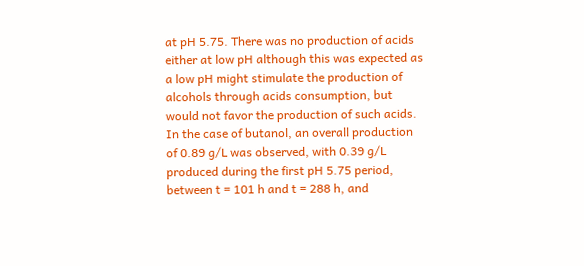at pH 5.75. There was no production of acids either at low pH although this was expected as a low pH might stimulate the production of alcohols through acids consumption, but would not favor the production of such acids. In the case of butanol, an overall production of 0.89 g/L was observed, with 0.39 g/L produced during the first pH 5.75 period, between t = 101 h and t = 288 h, and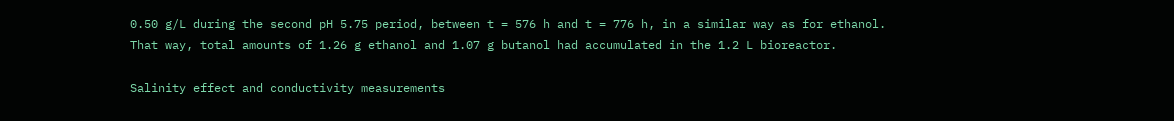0.50 g/L during the second pH 5.75 period, between t = 576 h and t = 776 h, in a similar way as for ethanol. That way, total amounts of 1.26 g ethanol and 1.07 g butanol had accumulated in the 1.2 L bioreactor.

Salinity effect and conductivity measurements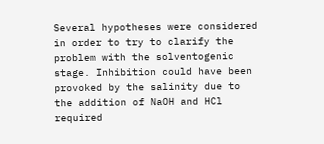Several hypotheses were considered in order to try to clarify the problem with the solventogenic stage. Inhibition could have been provoked by the salinity due to the addition of NaOH and HCl required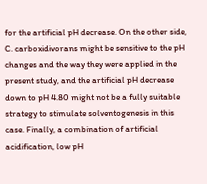for the artificial pH decrease. On the other side, C. carboxidivorans might be sensitive to the pH changes and the way they were applied in the present study, and the artificial pH decrease down to pH 4.80 might not be a fully suitable strategy to stimulate solventogenesis in this case. Finally, a combination of artificial acidification, low pH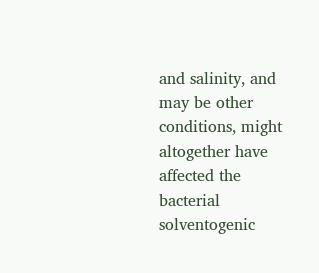and salinity, and may be other conditions, might altogether have affected the bacterial solventogenic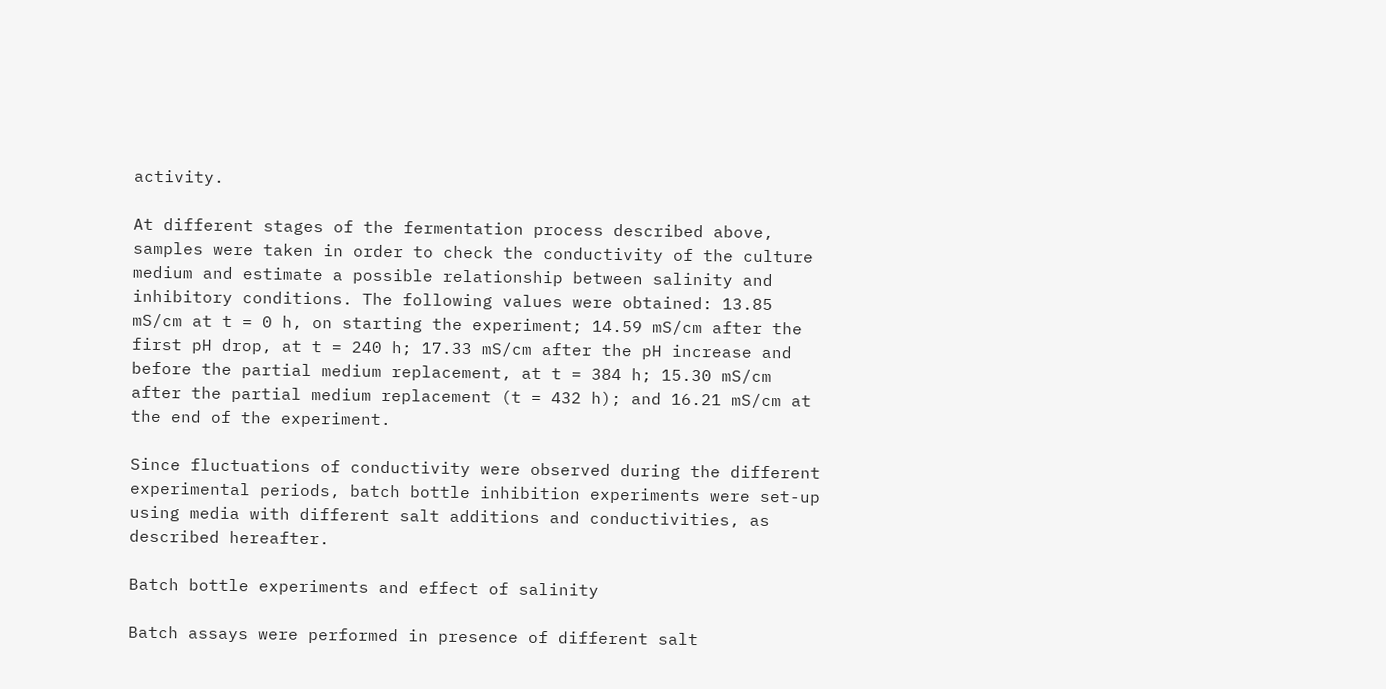activity.

At different stages of the fermentation process described above, samples were taken in order to check the conductivity of the culture medium and estimate a possible relationship between salinity and inhibitory conditions. The following values were obtained: 13.85 mS/cm at t = 0 h, on starting the experiment; 14.59 mS/cm after the first pH drop, at t = 240 h; 17.33 mS/cm after the pH increase and before the partial medium replacement, at t = 384 h; 15.30 mS/cm after the partial medium replacement (t = 432 h); and 16.21 mS/cm at the end of the experiment.

Since fluctuations of conductivity were observed during the different experimental periods, batch bottle inhibition experiments were set-up using media with different salt additions and conductivities, as described hereafter.

Batch bottle experiments and effect of salinity

Batch assays were performed in presence of different salt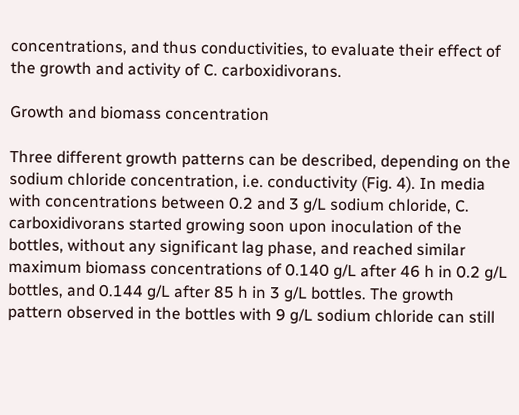concentrations, and thus conductivities, to evaluate their effect of the growth and activity of C. carboxidivorans.

Growth and biomass concentration

Three different growth patterns can be described, depending on the sodium chloride concentration, i.e. conductivity (Fig. 4). In media with concentrations between 0.2 and 3 g/L sodium chloride, C. carboxidivorans started growing soon upon inoculation of the bottles, without any significant lag phase, and reached similar maximum biomass concentrations of 0.140 g/L after 46 h in 0.2 g/L bottles, and 0.144 g/L after 85 h in 3 g/L bottles. The growth pattern observed in the bottles with 9 g/L sodium chloride can still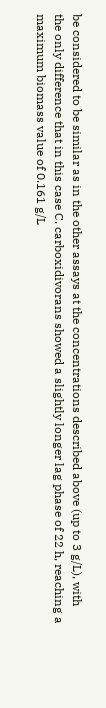be considered to be similar as in the other assays at the concentrations described above (up to 3 g/L), with the only difference that in this case C. carboxidivorans showed a slightly longer lag phase of 22 h, reaching a maximum biomass value of 0.161 g/L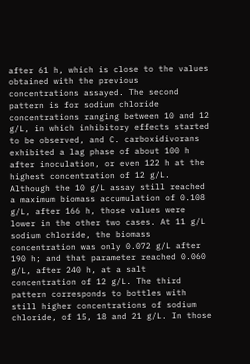after 61 h, which is close to the values obtained with the previous concentrations assayed. The second pattern is for sodium chloride concentrations ranging between 10 and 12 g/L, in which inhibitory effects started to be observed, and C. carboxidivorans exhibited a lag phase of about 100 h after inoculation, or even 122 h at the highest concentration of 12 g/L. Although the 10 g/L assay still reached a maximum biomass accumulation of 0.108 g/L, after 166 h, those values were lower in the other two cases. At 11 g/L sodium chloride, the biomass concentration was only 0.072 g/L after 190 h; and that parameter reached 0.060 g/L, after 240 h, at a salt concentration of 12 g/L. The third pattern corresponds to bottles with still higher concentrations of sodium chloride, of 15, 18 and 21 g/L. In those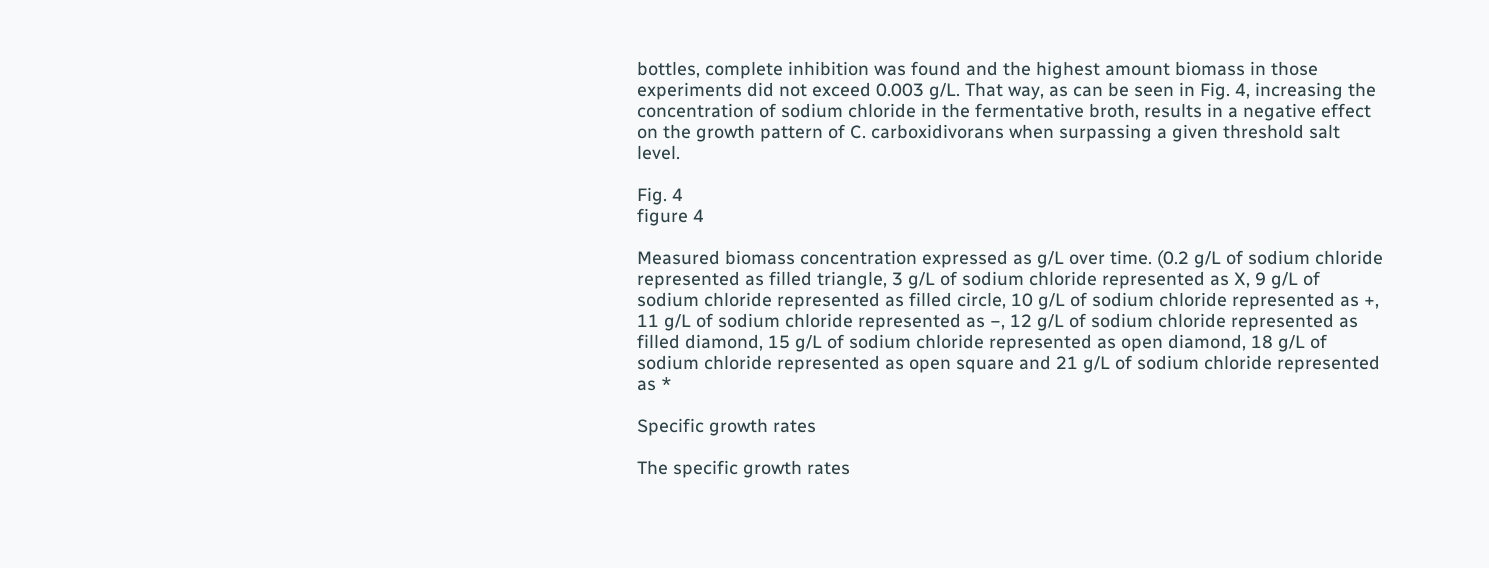bottles, complete inhibition was found and the highest amount biomass in those experiments did not exceed 0.003 g/L. That way, as can be seen in Fig. 4, increasing the concentration of sodium chloride in the fermentative broth, results in a negative effect on the growth pattern of C. carboxidivorans when surpassing a given threshold salt level.

Fig. 4
figure 4

Measured biomass concentration expressed as g/L over time. (0.2 g/L of sodium chloride represented as filled triangle, 3 g/L of sodium chloride represented as X, 9 g/L of sodium chloride represented as filled circle, 10 g/L of sodium chloride represented as +, 11 g/L of sodium chloride represented as −, 12 g/L of sodium chloride represented as filled diamond, 15 g/L of sodium chloride represented as open diamond, 18 g/L of sodium chloride represented as open square and 21 g/L of sodium chloride represented as *

Specific growth rates

The specific growth rates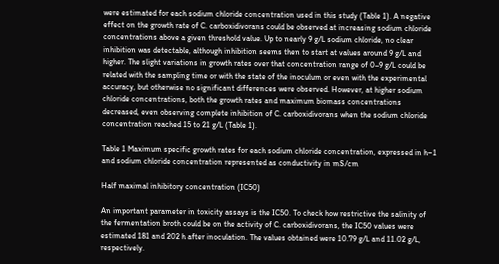were estimated for each sodium chloride concentration used in this study (Table 1). A negative effect on the growth rate of C. carboxidivorans could be observed at increasing sodium chloride concentrations above a given threshold value. Up to nearly 9 g/L sodium chloride, no clear inhibition was detectable, although inhibition seems then to start at values around 9 g/L and higher. The slight variations in growth rates over that concentration range of 0–9 g/L could be related with the sampling time or with the state of the inoculum or even with the experimental accuracy, but otherwise no significant differences were observed. However, at higher sodium chloride concentrations, both the growth rates and maximum biomass concentrations decreased, even observing complete inhibition of C. carboxidivorans when the sodium chloride concentration reached 15 to 21 g/L (Table 1).

Table 1 Maximum specific growth rates for each sodium chloride concentration, expressed in h−1 and sodium chloride concentration represented as conductivity in mS/cm

Half maximal inhibitory concentration (IC50)

An important parameter in toxicity assays is the IC50. To check how restrictive the salinity of the fermentation broth could be on the activity of C. carboxidivorans, the IC50 values were estimated 181 and 202 h after inoculation. The values obtained were 10.79 g/L and 11.02 g/L, respectively.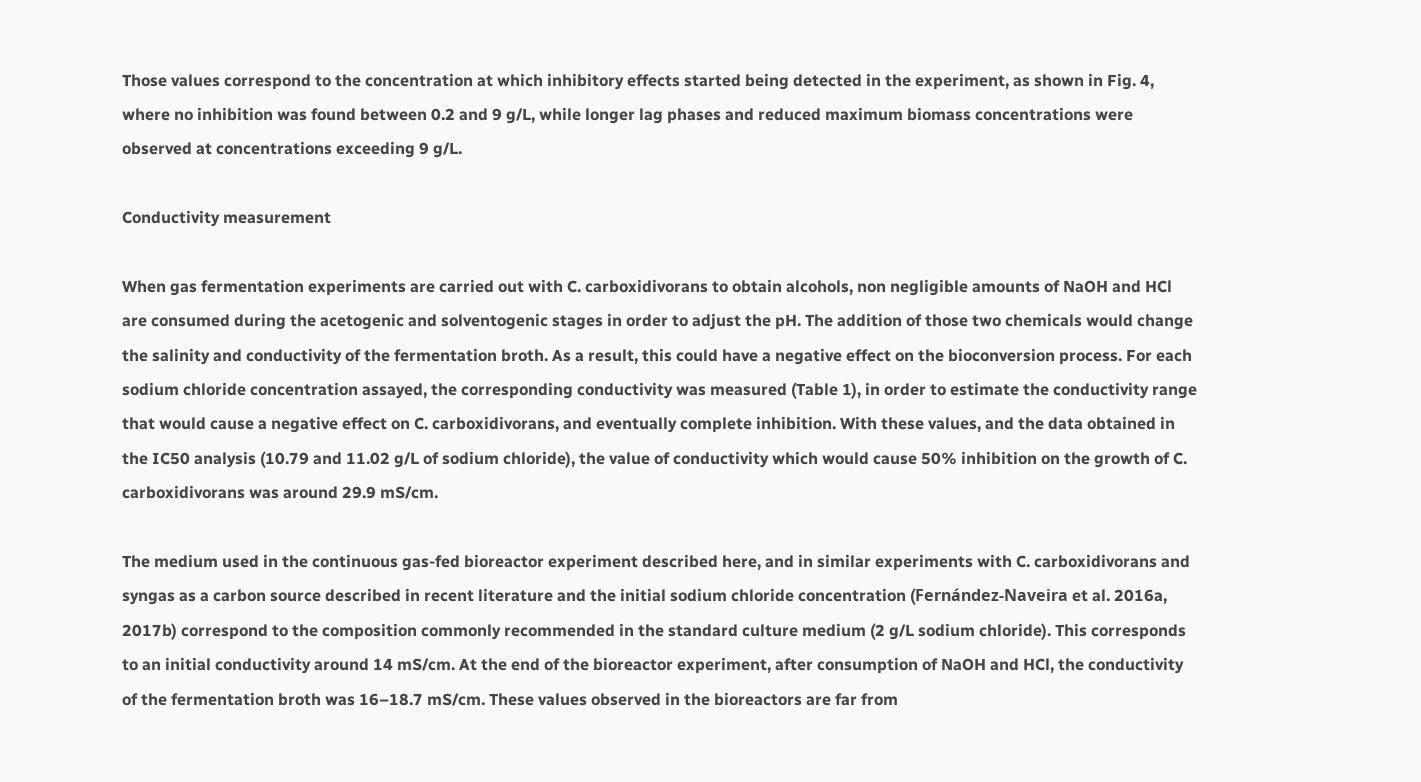Those values correspond to the concentration at which inhibitory effects started being detected in the experiment, as shown in Fig. 4, where no inhibition was found between 0.2 and 9 g/L, while longer lag phases and reduced maximum biomass concentrations were observed at concentrations exceeding 9 g/L.

Conductivity measurement

When gas fermentation experiments are carried out with C. carboxidivorans to obtain alcohols, non negligible amounts of NaOH and HCl are consumed during the acetogenic and solventogenic stages in order to adjust the pH. The addition of those two chemicals would change the salinity and conductivity of the fermentation broth. As a result, this could have a negative effect on the bioconversion process. For each sodium chloride concentration assayed, the corresponding conductivity was measured (Table 1), in order to estimate the conductivity range that would cause a negative effect on C. carboxidivorans, and eventually complete inhibition. With these values, and the data obtained in the IC50 analysis (10.79 and 11.02 g/L of sodium chloride), the value of conductivity which would cause 50% inhibition on the growth of C. carboxidivorans was around 29.9 mS/cm.

The medium used in the continuous gas-fed bioreactor experiment described here, and in similar experiments with C. carboxidivorans and syngas as a carbon source described in recent literature and the initial sodium chloride concentration (Fernández-Naveira et al. 2016a, 2017b) correspond to the composition commonly recommended in the standard culture medium (2 g/L sodium chloride). This corresponds to an initial conductivity around 14 mS/cm. At the end of the bioreactor experiment, after consumption of NaOH and HCl, the conductivity of the fermentation broth was 16–18.7 mS/cm. These values observed in the bioreactors are far from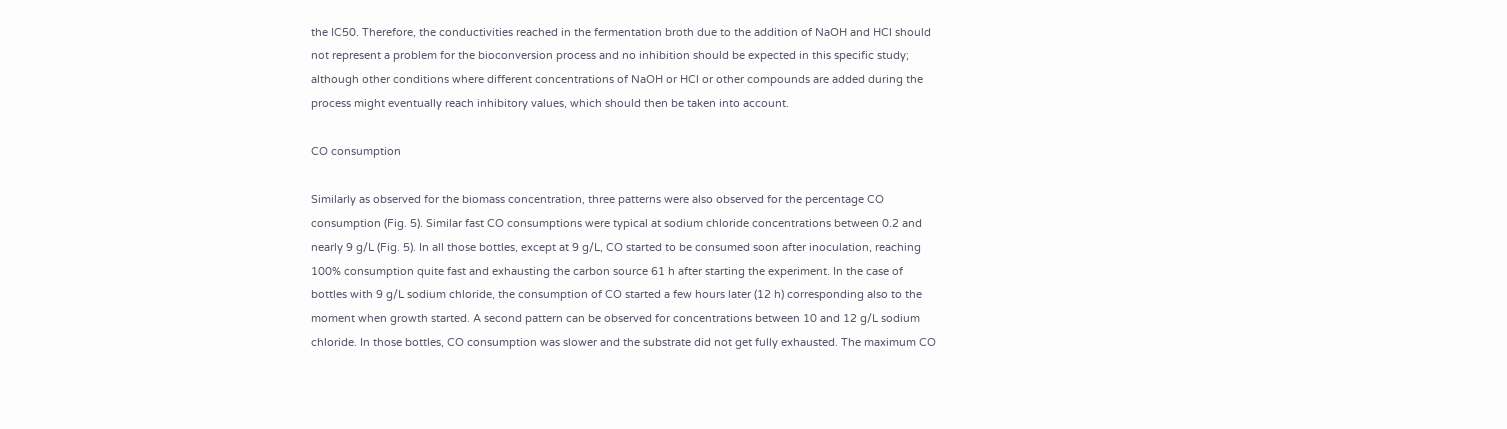the IC50. Therefore, the conductivities reached in the fermentation broth due to the addition of NaOH and HCl should not represent a problem for the bioconversion process and no inhibition should be expected in this specific study; although other conditions where different concentrations of NaOH or HCl or other compounds are added during the process might eventually reach inhibitory values, which should then be taken into account.

CO consumption

Similarly as observed for the biomass concentration, three patterns were also observed for the percentage CO consumption (Fig. 5). Similar fast CO consumptions were typical at sodium chloride concentrations between 0.2 and nearly 9 g/L (Fig. 5). In all those bottles, except at 9 g/L, CO started to be consumed soon after inoculation, reaching 100% consumption quite fast and exhausting the carbon source 61 h after starting the experiment. In the case of bottles with 9 g/L sodium chloride, the consumption of CO started a few hours later (12 h) corresponding also to the moment when growth started. A second pattern can be observed for concentrations between 10 and 12 g/L sodium chloride. In those bottles, CO consumption was slower and the substrate did not get fully exhausted. The maximum CO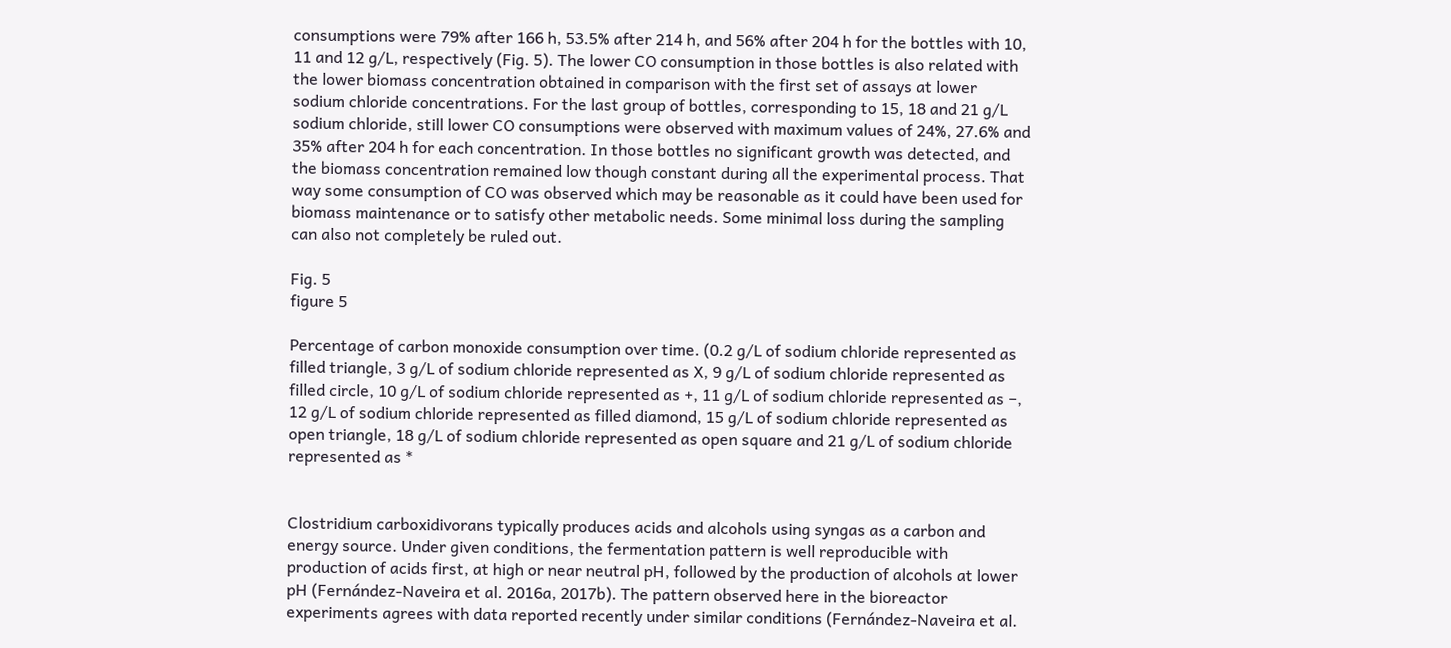consumptions were 79% after 166 h, 53.5% after 214 h, and 56% after 204 h for the bottles with 10, 11 and 12 g/L, respectively (Fig. 5). The lower CO consumption in those bottles is also related with the lower biomass concentration obtained in comparison with the first set of assays at lower sodium chloride concentrations. For the last group of bottles, corresponding to 15, 18 and 21 g/L sodium chloride, still lower CO consumptions were observed with maximum values of 24%, 27.6% and 35% after 204 h for each concentration. In those bottles no significant growth was detected, and the biomass concentration remained low though constant during all the experimental process. That way some consumption of CO was observed which may be reasonable as it could have been used for biomass maintenance or to satisfy other metabolic needs. Some minimal loss during the sampling can also not completely be ruled out.

Fig. 5
figure 5

Percentage of carbon monoxide consumption over time. (0.2 g/L of sodium chloride represented as filled triangle, 3 g/L of sodium chloride represented as X, 9 g/L of sodium chloride represented as filled circle, 10 g/L of sodium chloride represented as +, 11 g/L of sodium chloride represented as −, 12 g/L of sodium chloride represented as filled diamond, 15 g/L of sodium chloride represented as open triangle, 18 g/L of sodium chloride represented as open square and 21 g/L of sodium chloride represented as *


Clostridium carboxidivorans typically produces acids and alcohols using syngas as a carbon and energy source. Under given conditions, the fermentation pattern is well reproducible with production of acids first, at high or near neutral pH, followed by the production of alcohols at lower pH (Fernández-Naveira et al. 2016a, 2017b). The pattern observed here in the bioreactor experiments agrees with data reported recently under similar conditions (Fernández-Naveira et al.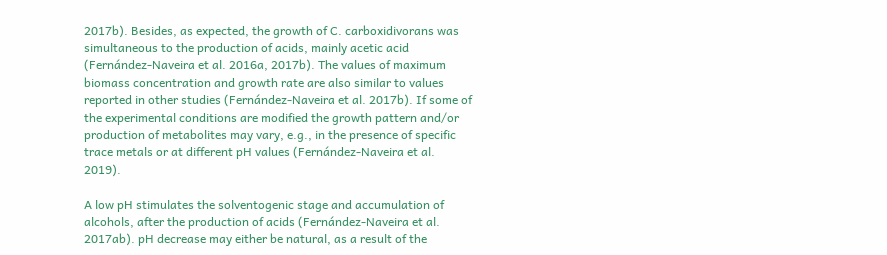2017b). Besides, as expected, the growth of C. carboxidivorans was simultaneous to the production of acids, mainly acetic acid (Fernández-Naveira et al. 2016a, 2017b). The values of maximum biomass concentration and growth rate are also similar to values reported in other studies (Fernández-Naveira et al. 2017b). If some of the experimental conditions are modified the growth pattern and/or production of metabolites may vary, e.g., in the presence of specific trace metals or at different pH values (Fernández-Naveira et al. 2019).

A low pH stimulates the solventogenic stage and accumulation of alcohols, after the production of acids (Fernández-Naveira et al. 2017ab). pH decrease may either be natural, as a result of the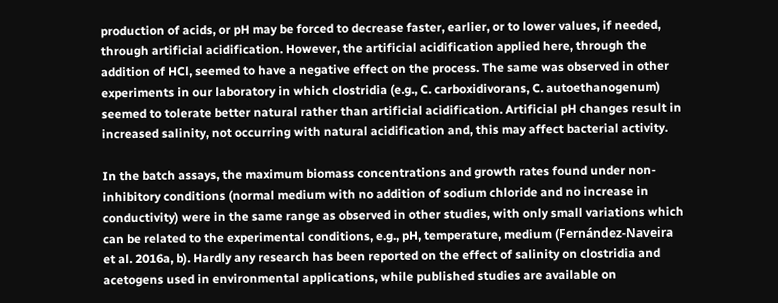production of acids, or pH may be forced to decrease faster, earlier, or to lower values, if needed, through artificial acidification. However, the artificial acidification applied here, through the addition of HCl, seemed to have a negative effect on the process. The same was observed in other experiments in our laboratory in which clostridia (e.g., C. carboxidivorans, C. autoethanogenum) seemed to tolerate better natural rather than artificial acidification. Artificial pH changes result in increased salinity, not occurring with natural acidification and, this may affect bacterial activity.

In the batch assays, the maximum biomass concentrations and growth rates found under non-inhibitory conditions (normal medium with no addition of sodium chloride and no increase in conductivity) were in the same range as observed in other studies, with only small variations which can be related to the experimental conditions, e.g., pH, temperature, medium (Fernández-Naveira et al. 2016a, b). Hardly any research has been reported on the effect of salinity on clostridia and acetogens used in environmental applications, while published studies are available on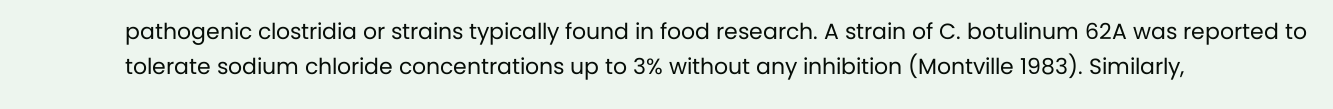pathogenic clostridia or strains typically found in food research. A strain of C. botulinum 62A was reported to tolerate sodium chloride concentrations up to 3% without any inhibition (Montville 1983). Similarly,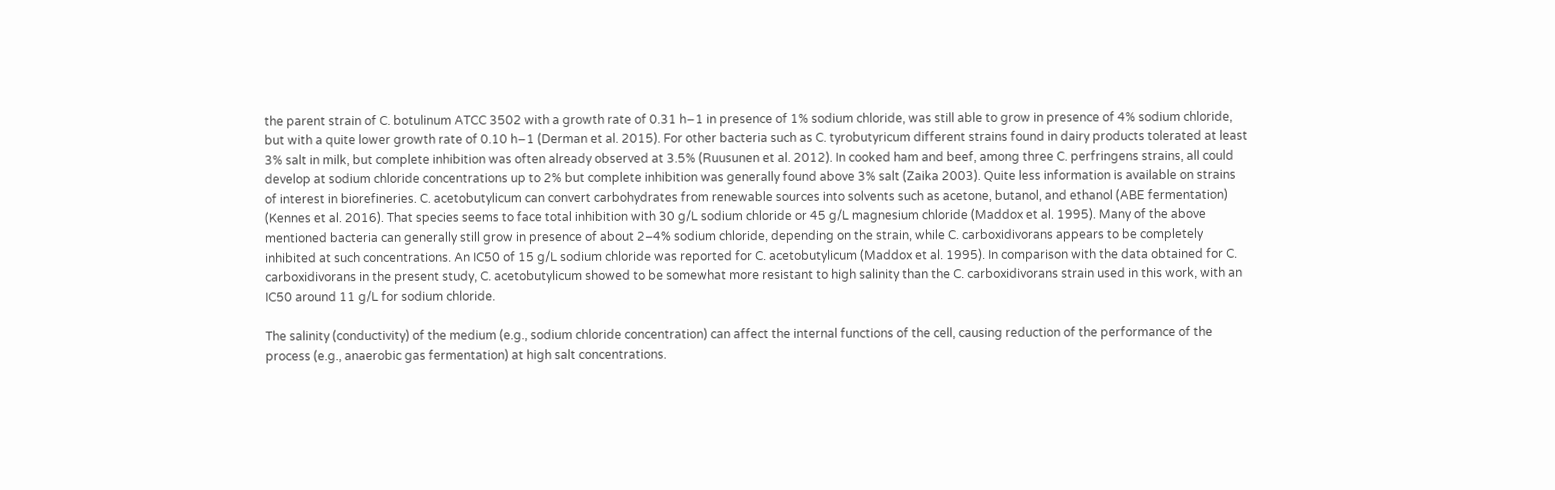the parent strain of C. botulinum ATCC 3502 with a growth rate of 0.31 h−1 in presence of 1% sodium chloride, was still able to grow in presence of 4% sodium chloride, but with a quite lower growth rate of 0.10 h−1 (Derman et al. 2015). For other bacteria such as C. tyrobutyricum different strains found in dairy products tolerated at least 3% salt in milk, but complete inhibition was often already observed at 3.5% (Ruusunen et al. 2012). In cooked ham and beef, among three C. perfringens strains, all could develop at sodium chloride concentrations up to 2% but complete inhibition was generally found above 3% salt (Zaika 2003). Quite less information is available on strains of interest in biorefineries. C. acetobutylicum can convert carbohydrates from renewable sources into solvents such as acetone, butanol, and ethanol (ABE fermentation) (Kennes et al. 2016). That species seems to face total inhibition with 30 g/L sodium chloride or 45 g/L magnesium chloride (Maddox et al. 1995). Many of the above mentioned bacteria can generally still grow in presence of about 2–4% sodium chloride, depending on the strain, while C. carboxidivorans appears to be completely inhibited at such concentrations. An IC50 of 15 g/L sodium chloride was reported for C. acetobutylicum (Maddox et al. 1995). In comparison with the data obtained for C. carboxidivorans in the present study, C. acetobutylicum showed to be somewhat more resistant to high salinity than the C. carboxidivorans strain used in this work, with an IC50 around 11 g/L for sodium chloride.

The salinity (conductivity) of the medium (e.g., sodium chloride concentration) can affect the internal functions of the cell, causing reduction of the performance of the process (e.g., anaerobic gas fermentation) at high salt concentrations.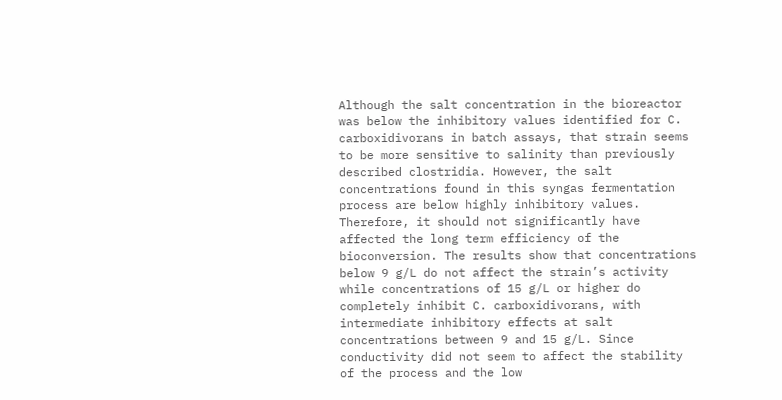Although the salt concentration in the bioreactor was below the inhibitory values identified for C. carboxidivorans in batch assays, that strain seems to be more sensitive to salinity than previously described clostridia. However, the salt concentrations found in this syngas fermentation process are below highly inhibitory values. Therefore, it should not significantly have affected the long term efficiency of the bioconversion. The results show that concentrations below 9 g/L do not affect the strain’s activity while concentrations of 15 g/L or higher do completely inhibit C. carboxidivorans, with intermediate inhibitory effects at salt concentrations between 9 and 15 g/L. Since conductivity did not seem to affect the stability of the process and the low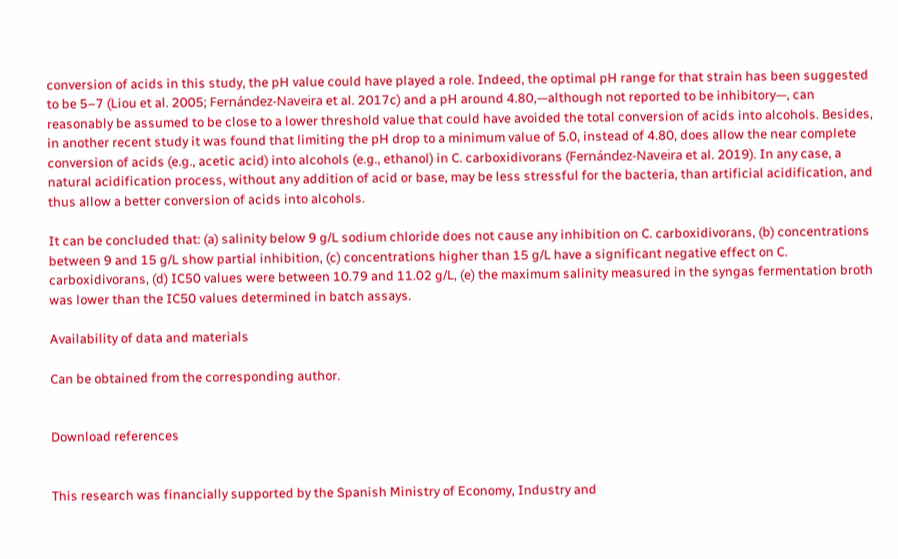conversion of acids in this study, the pH value could have played a role. Indeed, the optimal pH range for that strain has been suggested to be 5–7 (Liou et al. 2005; Fernández-Naveira et al. 2017c) and a pH around 4.80,—although not reported to be inhibitory—, can reasonably be assumed to be close to a lower threshold value that could have avoided the total conversion of acids into alcohols. Besides, in another recent study it was found that limiting the pH drop to a minimum value of 5.0, instead of 4.80, does allow the near complete conversion of acids (e.g., acetic acid) into alcohols (e.g., ethanol) in C. carboxidivorans (Fernández-Naveira et al. 2019). In any case, a natural acidification process, without any addition of acid or base, may be less stressful for the bacteria, than artificial acidification, and thus allow a better conversion of acids into alcohols.

It can be concluded that: (a) salinity below 9 g/L sodium chloride does not cause any inhibition on C. carboxidivorans, (b) concentrations between 9 and 15 g/L show partial inhibition, (c) concentrations higher than 15 g/L have a significant negative effect on C. carboxidivorans, (d) IC50 values were between 10.79 and 11.02 g/L, (e) the maximum salinity measured in the syngas fermentation broth was lower than the IC50 values determined in batch assays.

Availability of data and materials

Can be obtained from the corresponding author.


Download references


This research was financially supported by the Spanish Ministry of Economy, Industry and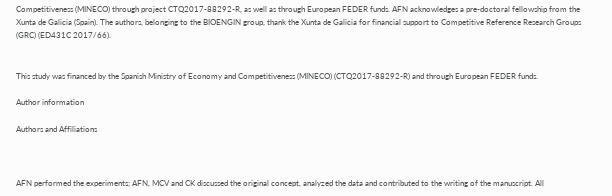Competitiveness (MINECO) through project CTQ2017-88292-R, as well as through European FEDER funds. AFN acknowledges a pre-doctoral fellowship from the Xunta de Galicia (Spain). The authors, belonging to the BIOENGIN group, thank the Xunta de Galicia for financial support to Competitive Reference Research Groups (GRC) (ED431C 2017/66).


This study was financed by the Spanish Ministry of Economy and Competitiveness (MINECO) (CTQ2017-88292-R) and through European FEDER funds.

Author information

Authors and Affiliations



AFN performed the experiments; AFN, MCV and CK discussed the original concept, analyzed the data and contributed to the writing of the manuscript. All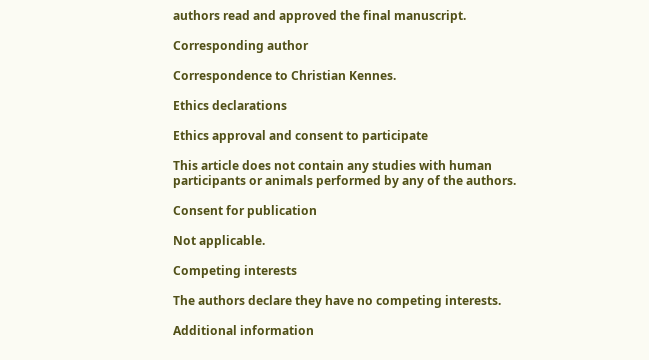authors read and approved the final manuscript.

Corresponding author

Correspondence to Christian Kennes.

Ethics declarations

Ethics approval and consent to participate

This article does not contain any studies with human participants or animals performed by any of the authors.

Consent for publication

Not applicable.

Competing interests

The authors declare they have no competing interests.

Additional information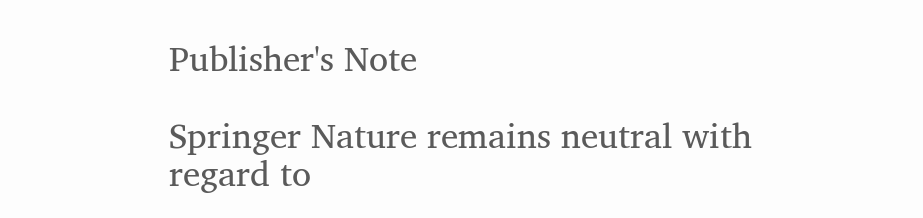Publisher's Note

Springer Nature remains neutral with regard to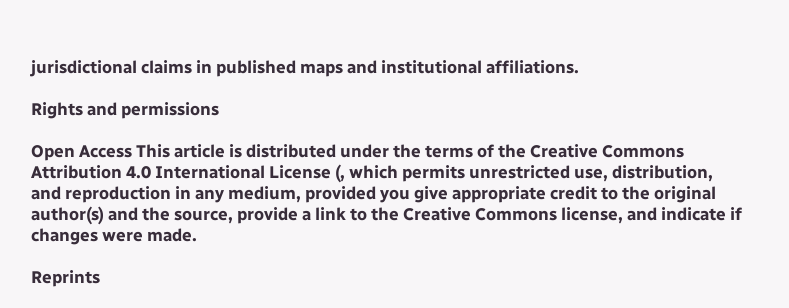jurisdictional claims in published maps and institutional affiliations.

Rights and permissions

Open Access This article is distributed under the terms of the Creative Commons Attribution 4.0 International License (, which permits unrestricted use, distribution, and reproduction in any medium, provided you give appropriate credit to the original author(s) and the source, provide a link to the Creative Commons license, and indicate if changes were made.

Reprints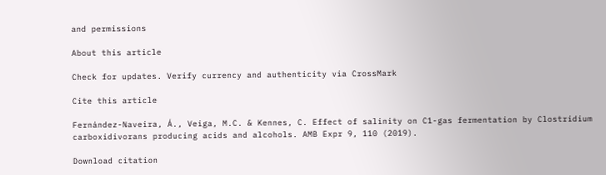and permissions

About this article

Check for updates. Verify currency and authenticity via CrossMark

Cite this article

Fernández-Naveira, Á., Veiga, M.C. & Kennes, C. Effect of salinity on C1-gas fermentation by Clostridium carboxidivorans producing acids and alcohols. AMB Expr 9, 110 (2019).

Download citation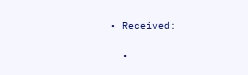• Received:

  •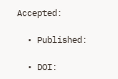Accepted:

  • Published:

  • DOI: